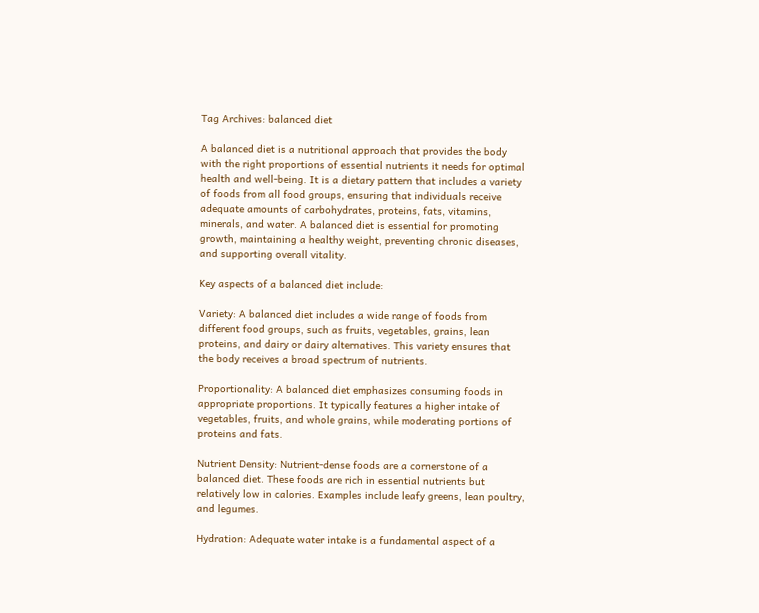Tag Archives: balanced diet

A balanced diet is a nutritional approach that provides the body with the right proportions of essential nutrients it needs for optimal health and well-being. It is a dietary pattern that includes a variety of foods from all food groups, ensuring that individuals receive adequate amounts of carbohydrates, proteins, fats, vitamins, minerals, and water. A balanced diet is essential for promoting growth, maintaining a healthy weight, preventing chronic diseases, and supporting overall vitality.

Key aspects of a balanced diet include:

Variety: A balanced diet includes a wide range of foods from different food groups, such as fruits, vegetables, grains, lean proteins, and dairy or dairy alternatives. This variety ensures that the body receives a broad spectrum of nutrients.

Proportionality: A balanced diet emphasizes consuming foods in appropriate proportions. It typically features a higher intake of vegetables, fruits, and whole grains, while moderating portions of proteins and fats.

Nutrient Density: Nutrient-dense foods are a cornerstone of a balanced diet. These foods are rich in essential nutrients but relatively low in calories. Examples include leafy greens, lean poultry, and legumes.

Hydration: Adequate water intake is a fundamental aspect of a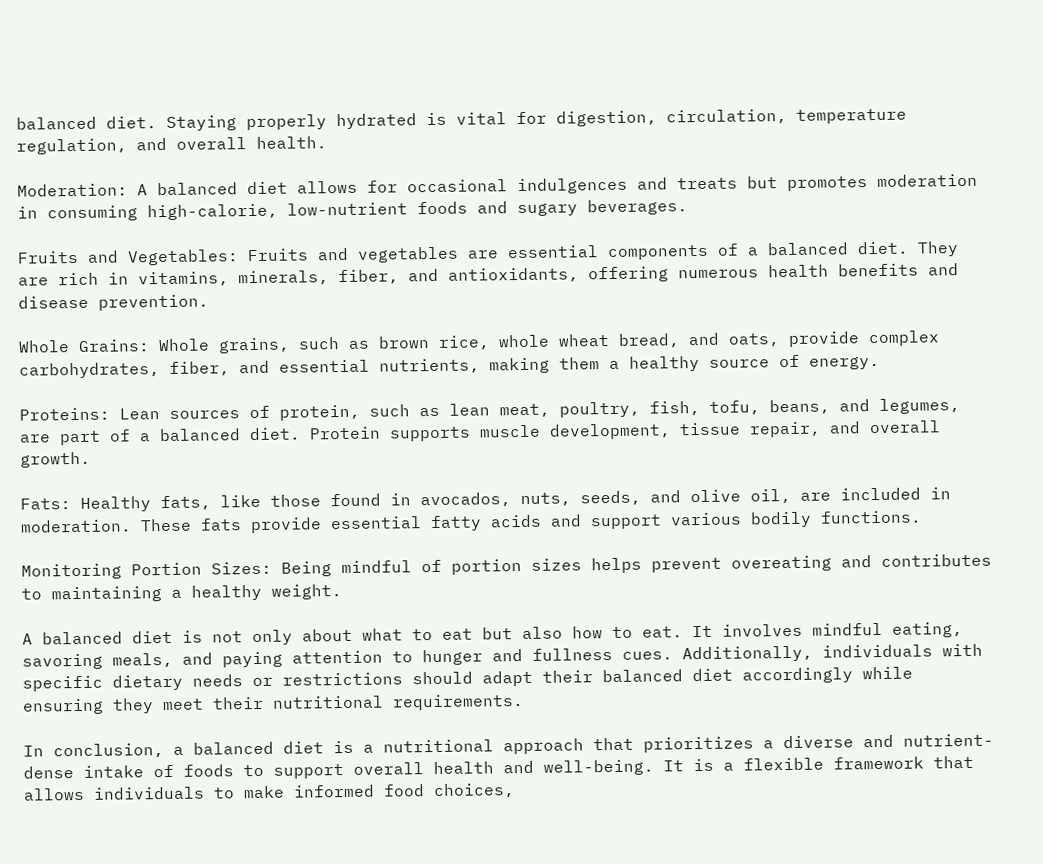balanced diet. Staying properly hydrated is vital for digestion, circulation, temperature regulation, and overall health.

Moderation: A balanced diet allows for occasional indulgences and treats but promotes moderation in consuming high-calorie, low-nutrient foods and sugary beverages.

Fruits and Vegetables: Fruits and vegetables are essential components of a balanced diet. They are rich in vitamins, minerals, fiber, and antioxidants, offering numerous health benefits and disease prevention.

Whole Grains: Whole grains, such as brown rice, whole wheat bread, and oats, provide complex carbohydrates, fiber, and essential nutrients, making them a healthy source of energy.

Proteins: Lean sources of protein, such as lean meat, poultry, fish, tofu, beans, and legumes, are part of a balanced diet. Protein supports muscle development, tissue repair, and overall growth.

Fats: Healthy fats, like those found in avocados, nuts, seeds, and olive oil, are included in moderation. These fats provide essential fatty acids and support various bodily functions.

Monitoring Portion Sizes: Being mindful of portion sizes helps prevent overeating and contributes to maintaining a healthy weight.

A balanced diet is not only about what to eat but also how to eat. It involves mindful eating, savoring meals, and paying attention to hunger and fullness cues. Additionally, individuals with specific dietary needs or restrictions should adapt their balanced diet accordingly while ensuring they meet their nutritional requirements.

In conclusion, a balanced diet is a nutritional approach that prioritizes a diverse and nutrient-dense intake of foods to support overall health and well-being. It is a flexible framework that allows individuals to make informed food choices,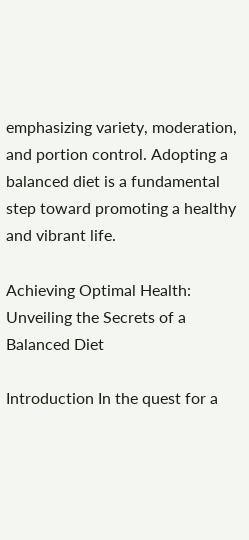emphasizing variety, moderation, and portion control. Adopting a balanced diet is a fundamental step toward promoting a healthy and vibrant life.

Achieving Optimal Health: Unveiling the Secrets of a Balanced Diet

Introduction In the quest for a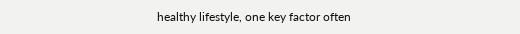healthy lifestyle, one key factor often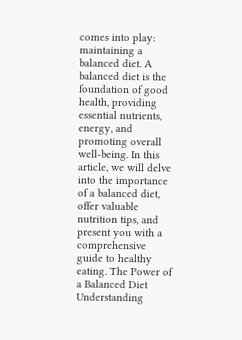comes into play: maintaining a balanced diet. A balanced diet is the foundation of good health, providing essential nutrients, energy, and promoting overall well-being. In this article, we will delve into the importance of a balanced diet, offer valuable nutrition tips, and present you with a comprehensive guide to healthy eating. The Power of a Balanced Diet Understanding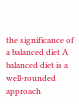the significance of a balanced diet A balanced diet is a well-rounded approach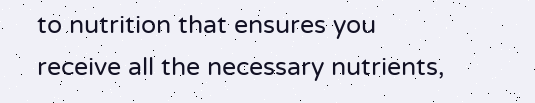to nutrition that ensures you receive all the necessary nutrients,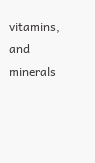vitamins, and minerals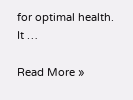for optimal health. It …

Read More »